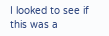I looked to see if this was a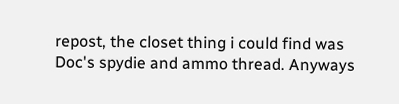repost, the closet thing i could find was Doc's spydie and ammo thread. Anyways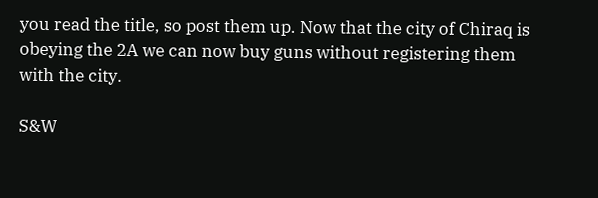you read the title, so post them up. Now that the city of Chiraq is obeying the 2A we can now buy guns without registering them with the city.

S&W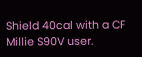Shield 40cal with a CF Millie S90V user.